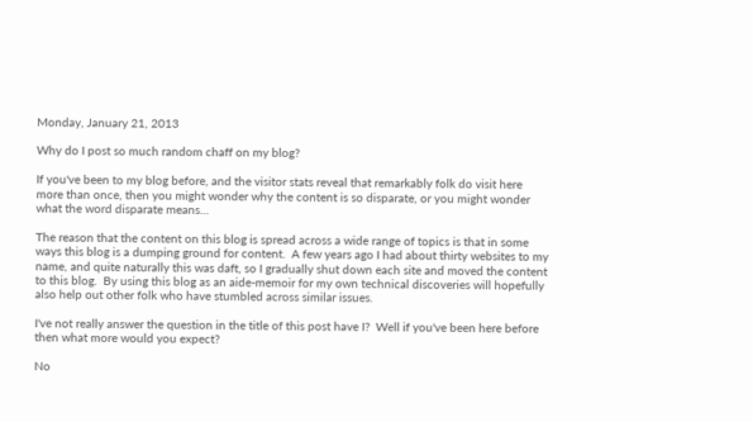Monday, January 21, 2013

Why do I post so much random chaff on my blog?

If you've been to my blog before, and the visitor stats reveal that remarkably folk do visit here more than once, then you might wonder why the content is so disparate, or you might wonder what the word disparate means...

The reason that the content on this blog is spread across a wide range of topics is that in some ways this blog is a dumping ground for content.  A few years ago I had about thirty websites to my name, and quite naturally this was daft, so I gradually shut down each site and moved the content to this blog.  By using this blog as an aide-memoir for my own technical discoveries will hopefully also help out other folk who have stumbled across similar issues.

I've not really answer the question in the title of this post have I?  Well if you've been here before then what more would you expect?

No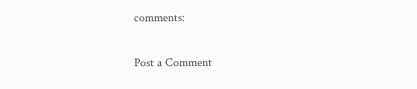comments:

Post a Comment